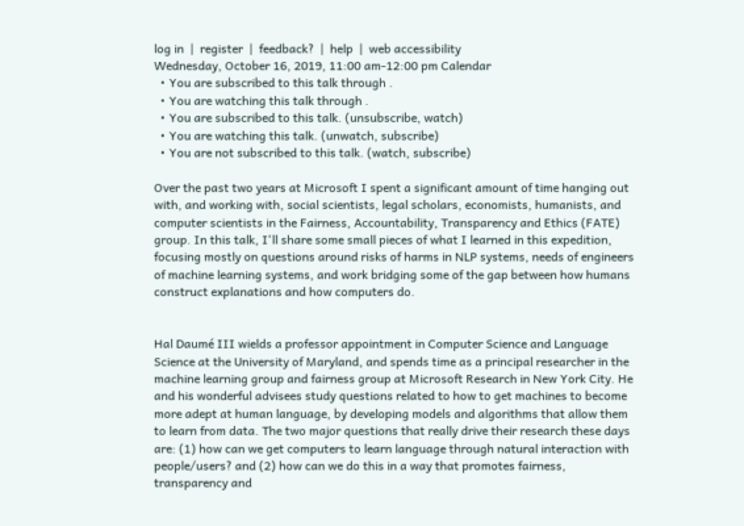log in  |  register  |  feedback?  |  help  |  web accessibility
Wednesday, October 16, 2019, 11:00 am-12:00 pm Calendar
  • You are subscribed to this talk through .
  • You are watching this talk through .
  • You are subscribed to this talk. (unsubscribe, watch)
  • You are watching this talk. (unwatch, subscribe)
  • You are not subscribed to this talk. (watch, subscribe)

Over the past two years at Microsoft I spent a significant amount of time hanging out with, and working with, social scientists, legal scholars, economists, humanists, and computer scientists in the Fairness, Accountability, Transparency and Ethics (FATE) group. In this talk, I'll share some small pieces of what I learned in this expedition, focusing mostly on questions around risks of harms in NLP systems, needs of engineers of machine learning systems, and work bridging some of the gap between how humans construct explanations and how computers do.


Hal Daumé III wields a professor appointment in Computer Science and Language Science at the University of Maryland, and spends time as a principal researcher in the machine learning group and fairness group at Microsoft Research in New York City. He and his wonderful advisees study questions related to how to get machines to become more adept at human language, by developing models and algorithms that allow them to learn from data. The two major questions that really drive their research these days are: (1) how can we get computers to learn language through natural interaction with people/users? and (2) how can we do this in a way that promotes fairness, transparency and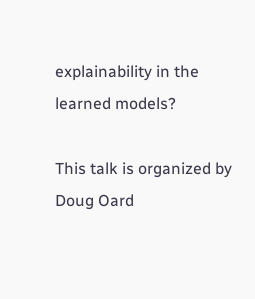explainability in the learned models?

This talk is organized by Doug Oard